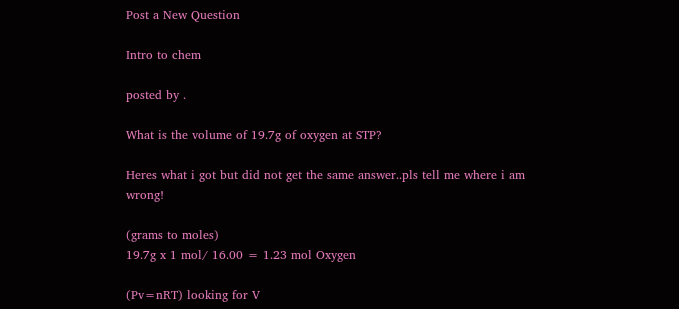Post a New Question

Intro to chem

posted by .

What is the volume of 19.7g of oxygen at STP?

Heres what i got but did not get the same answer..pls tell me where i am wrong!

(grams to moles)
19.7g x 1 mol/ 16.00 = 1.23 mol Oxygen

(Pv=nRT) looking for V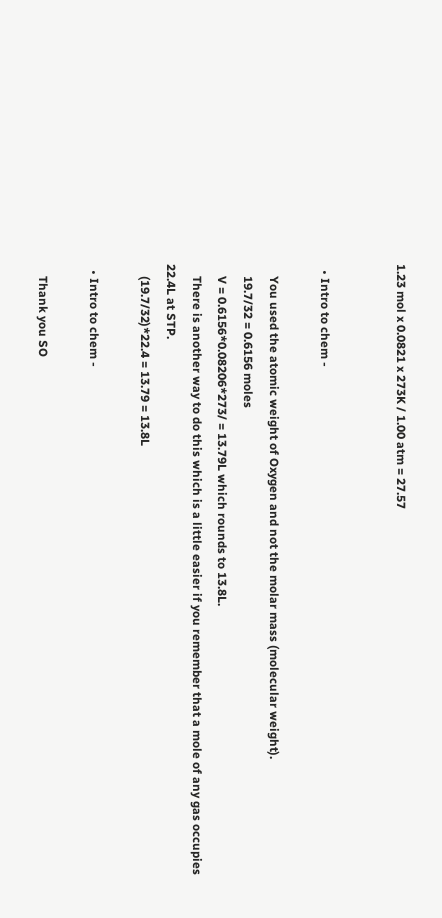1.23 mol x 0.0821 x 273K / 1.00 atm = 27.57


  • Intro to chem -

    You used the atomic weight of Oxygen and not the molar mass (molecular weight).
    19.7/32 = 0.6156 moles
    V = 0.6156*0.08206*273/ = 13.79L which rounds to 13.8L.
    There is another way to do this which is a little easier if you remember that a mole of any gas occupies 22.4L at STP.
    (19.7/32)*22.4 = 13.79 = 13.8L

  • Intro to chem -

    Thank you SO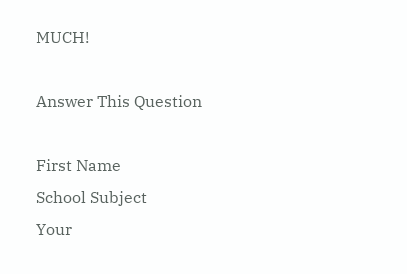MUCH!

Answer This Question

First Name
School Subject
Your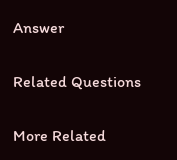Answer

Related Questions

More Related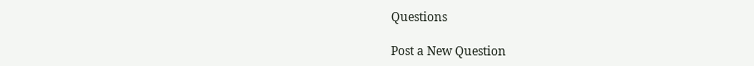Questions

Post a New Question